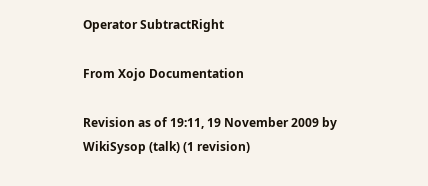Operator SubtractRight

From Xojo Documentation

Revision as of 19:11, 19 November 2009 by WikiSysop (talk) (1 revision)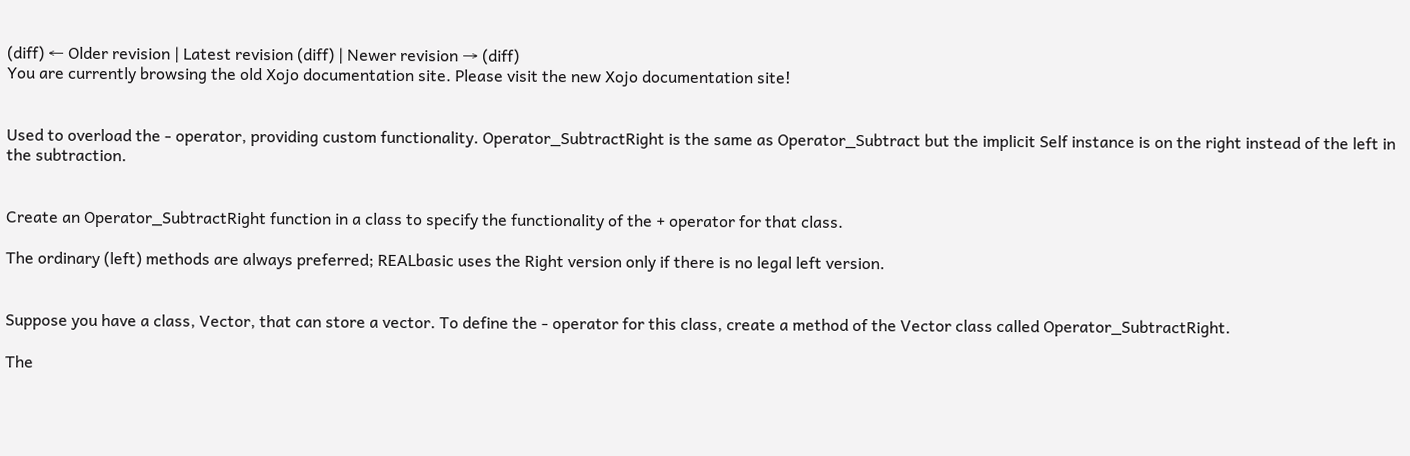(diff) ← Older revision | Latest revision (diff) | Newer revision → (diff)
You are currently browsing the old Xojo documentation site. Please visit the new Xojo documentation site!


Used to overload the - operator, providing custom functionality. Operator_SubtractRight is the same as Operator_Subtract but the implicit Self instance is on the right instead of the left in the subtraction.


Create an Operator_SubtractRight function in a class to specify the functionality of the + operator for that class.

The ordinary (left) methods are always preferred; REALbasic uses the Right version only if there is no legal left version.


Suppose you have a class, Vector, that can store a vector. To define the - operator for this class, create a method of the Vector class called Operator_SubtractRight.

The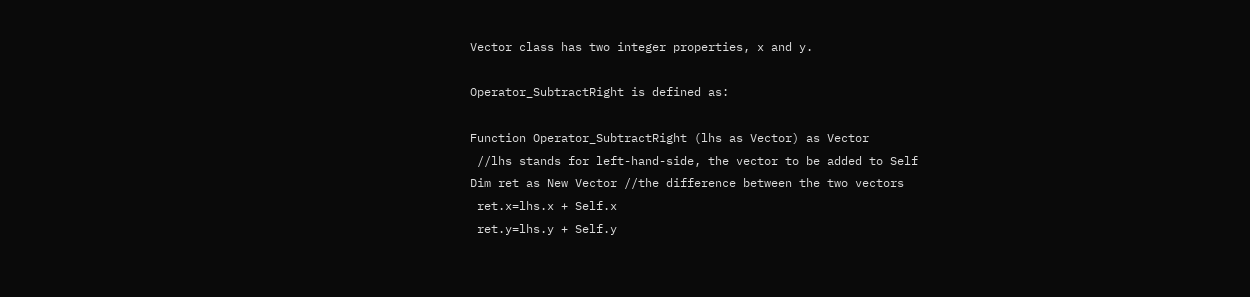Vector class has two integer properties, x and y.

Operator_SubtractRight is defined as:

Function Operator_SubtractRight (lhs as Vector) as Vector
 //lhs stands for left-hand-side, the vector to be added to Self
Dim ret as New Vector //the difference between the two vectors
 ret.x=lhs.x + Self.x
 ret.y=lhs.y + Self.y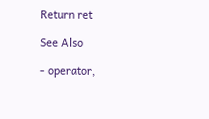Return ret

See Also

- operator,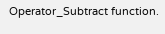Operator_Subtract function.